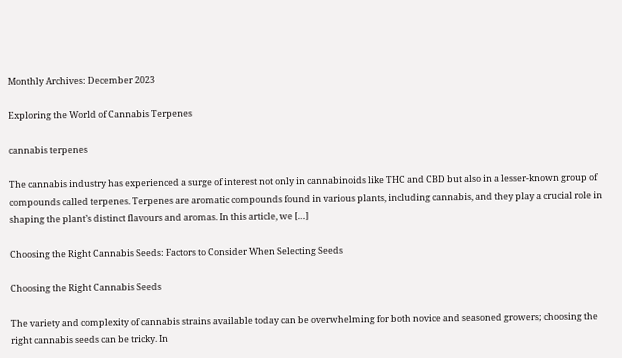Monthly Archives: December 2023

Exploring the World of Cannabis Terpenes

cannabis terpenes

The cannabis industry has experienced a surge of interest not only in cannabinoids like THC and CBD but also in a lesser-known group of compounds called terpenes. Terpenes are aromatic compounds found in various plants, including cannabis, and they play a crucial role in shaping the plant’s distinct flavours and aromas. In this article, we […]

Choosing the Right Cannabis Seeds: Factors to Consider When Selecting Seeds

Choosing the Right Cannabis Seeds

The variety and complexity of cannabis strains available today can be overwhelming for both novice and seasoned growers; choosing the right cannabis seeds can be tricky. In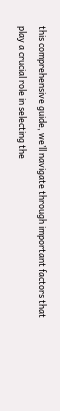this comprehensive guide, we’ll navigate through important factors that play a crucial role in selecting the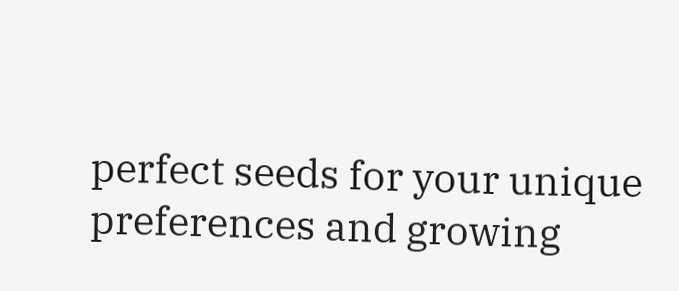perfect seeds for your unique preferences and growing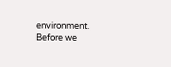environment. Before we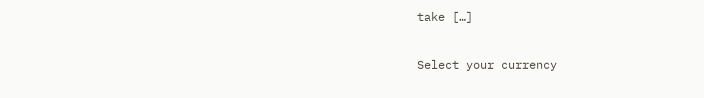take […]

Select your currency